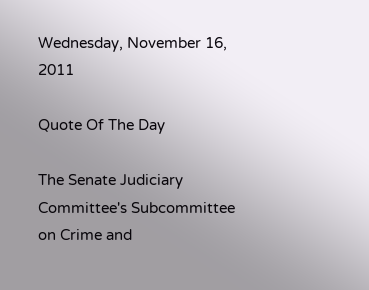Wednesday, November 16, 2011

Quote Of The Day

The Senate Judiciary Committee's Subcommittee on Crime and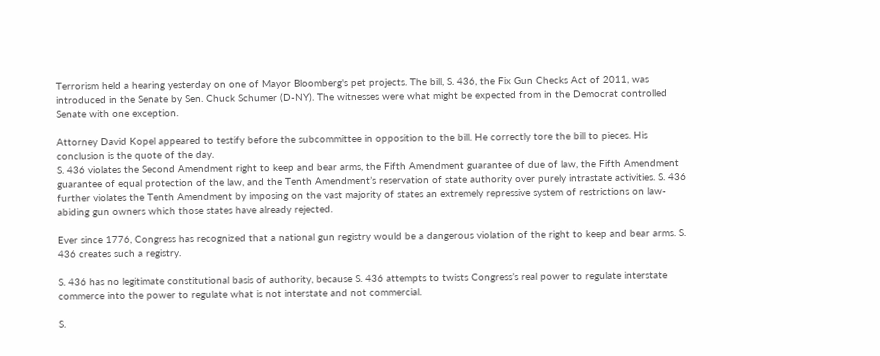Terrorism held a hearing yesterday on one of Mayor Bloomberg's pet projects. The bill, S. 436, the Fix Gun Checks Act of 2011, was introduced in the Senate by Sen. Chuck Schumer (D-NY). The witnesses were what might be expected from in the Democrat controlled Senate with one exception.

Attorney David Kopel appeared to testify before the subcommittee in opposition to the bill. He correctly tore the bill to pieces. His conclusion is the quote of the day.
S. 436 violates the Second Amendment right to keep and bear arms, the Fifth Amendment guarantee of due of law, the Fifth Amendment guarantee of equal protection of the law, and the Tenth Amendment’s reservation of state authority over purely intrastate activities. S. 436 further violates the Tenth Amendment by imposing on the vast majority of states an extremely repressive system of restrictions on law-abiding gun owners which those states have already rejected.

Ever since 1776, Congress has recognized that a national gun registry would be a dangerous violation of the right to keep and bear arms. S. 436 creates such a registry.

S. 436 has no legitimate constitutional basis of authority, because S. 436 attempts to twists Congress’s real power to regulate interstate commerce into the power to regulate what is not interstate and not commercial.

S.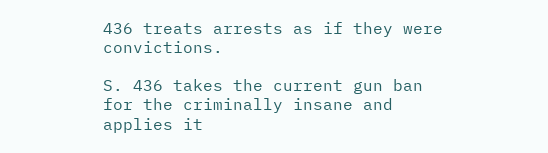436 treats arrests as if they were convictions.

S. 436 takes the current gun ban for the criminally insane and applies it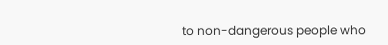to non-dangerous people who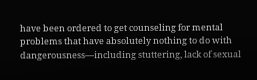have been ordered to get counseling for mental problems that have absolutely nothing to do with dangerousness—including stuttering, lack of sexual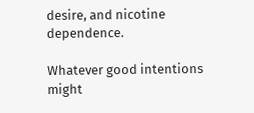desire, and nicotine dependence.

Whatever good intentions might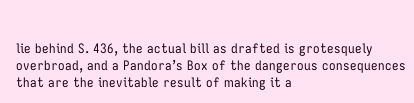lie behind S. 436, the actual bill as drafted is grotesquely overbroad, and a Pandora’s Box of the dangerous consequences that are the inevitable result of making it a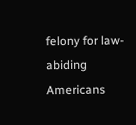felony for law-abiding Americans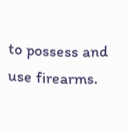to possess and use firearms.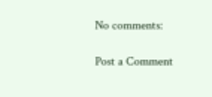No comments:

Post a Comment